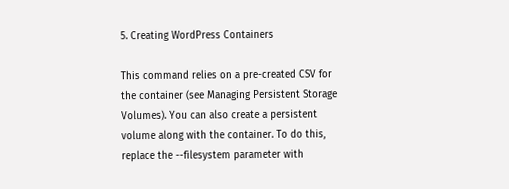5. Creating WordPress Containers

This command relies on a pre-created CSV for the container (see Managing Persistent Storage Volumes). You can also create a persistent volume along with the container. To do this, replace the --filesystem parameter with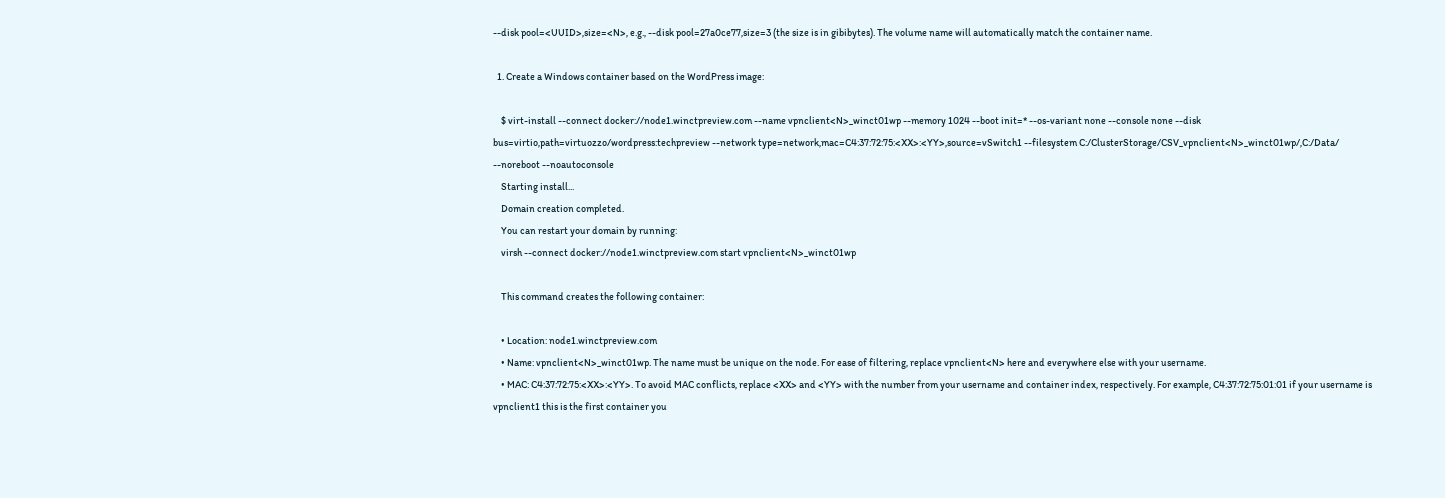--disk pool=<UUID>,size=<N>, e.g., --disk pool=27a0ce77,size=3 (the size is in gibibytes). The volume name will automatically match the container name.

  1. Create a Windows container based on the WordPress image:

    $ virt-install --connect docker://node1.winctpreview.com --name vpnclient<N>_winct01wp --memory 1024 --boot init=* --os-variant none --console none --disk bus=virtio,path=virtuozzo/wordpress:techpreview --network type=network,mac=C4:37:72:75:<XX>:<YY>,source=vSwitch1 --filesystem C:/ClusterStorage/CSV_vpnclient<N>_winct01wp/,C:/Data/ --noreboot --noautoconsole
    Starting install...
    Domain creation completed.
    You can restart your domain by running:
    virsh --connect docker://node1.winctpreview.com start vpnclient<N>_winct01wp

    This command creates the following container:

    • Location: node1.winctpreview.com
    • Name: vpnclient<N>_winct01wp. The name must be unique on the node. For ease of filtering, replace vpnclient<N> here and everywhere else with your username.
    • MAC: C4:37:72:75:<XX>:<YY>. To avoid MAC conflicts, replace <XX> and <YY> with the number from your username and container index, respectively. For example, C4:37:72:75:01:01 if your username is vpnclient1 this is the first container you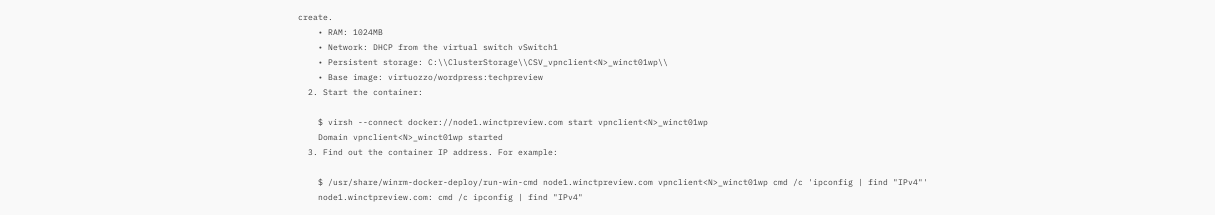create.
    • RAM: 1024MB
    • Network: DHCP from the virtual switch vSwitch1
    • Persistent storage: C:\\ClusterStorage\\CSV_vpnclient<N>_winct01wp\\
    • Base image: virtuozzo/wordpress:techpreview
  2. Start the container:

    $ virsh --connect docker://node1.winctpreview.com start vpnclient<N>_winct01wp
    Domain vpnclient<N>_winct01wp started
  3. Find out the container IP address. For example:

    $ /usr/share/winrm-docker-deploy/run-win-cmd node1.winctpreview.com vpnclient<N>_winct01wp cmd /c 'ipconfig | find "IPv4"'
    node1.winctpreview.com: cmd /c ipconfig | find "IPv4"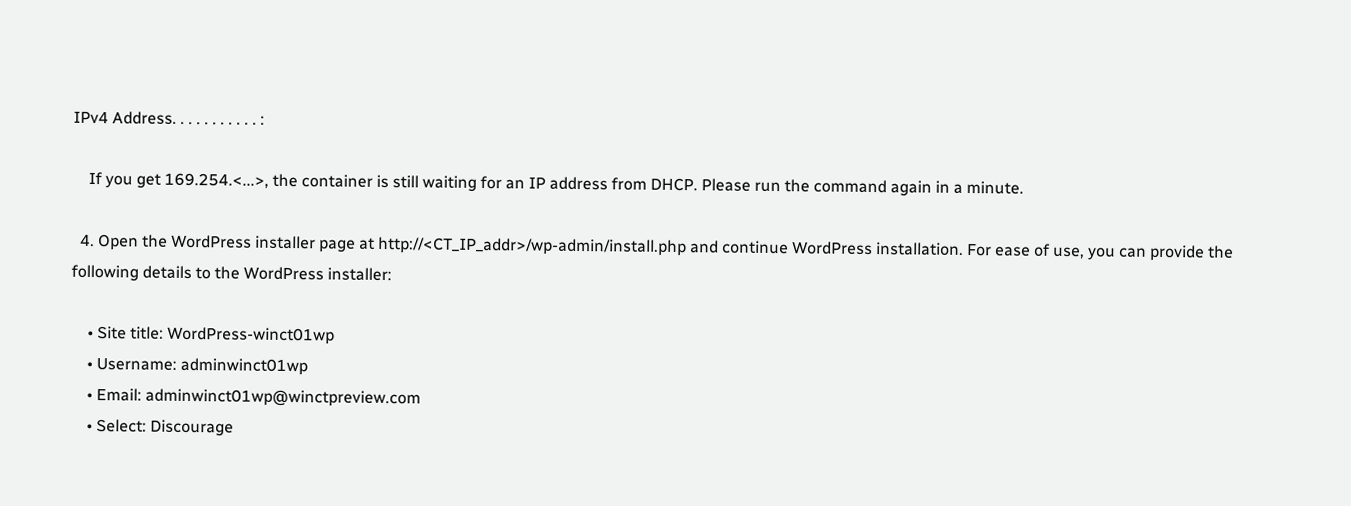IPv4 Address. . . . . . . . . . . :

    If you get 169.254.<...>, the container is still waiting for an IP address from DHCP. Please run the command again in a minute.

  4. Open the WordPress installer page at http://<CT_IP_addr>/wp-admin/install.php and continue WordPress installation. For ease of use, you can provide the following details to the WordPress installer:

    • Site title: WordPress-winct01wp
    • Username: adminwinct01wp
    • Email: adminwinct01wp@winctpreview.com
    • Select: Discourage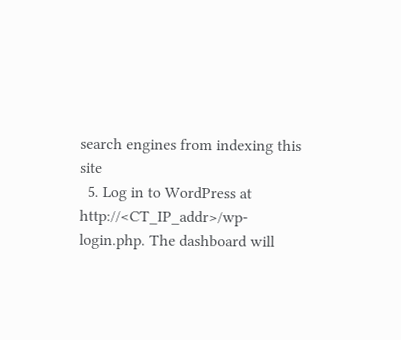search engines from indexing this site
  5. Log in to WordPress at http://<CT_IP_addr>/wp-login.php. The dashboard will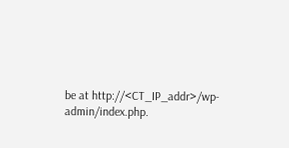be at http://<CT_IP_addr>/wp-admin/index.php.